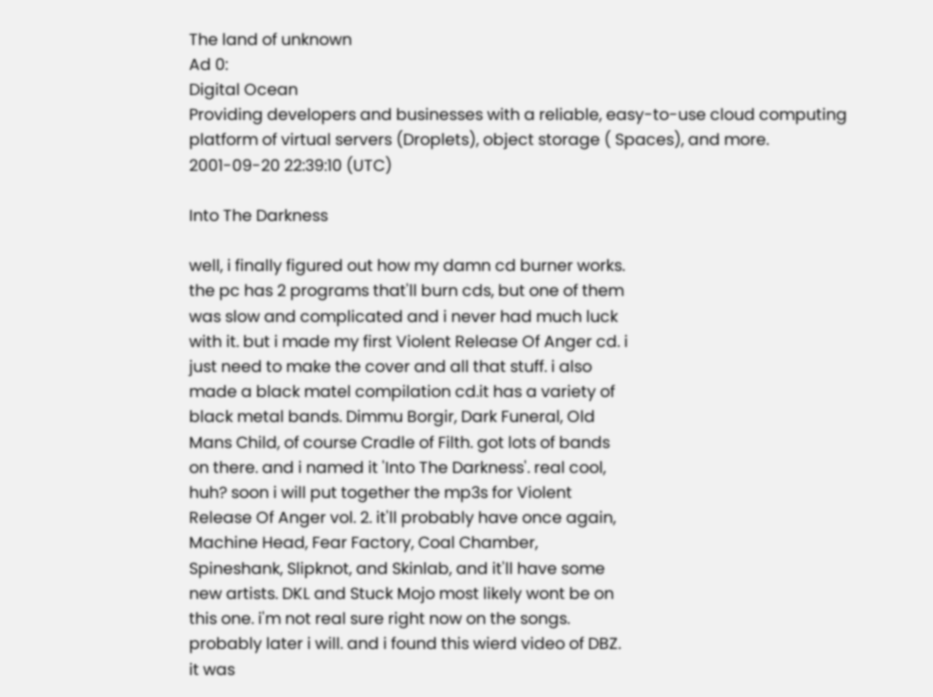The land of unknown
Ad 0:
Digital Ocean
Providing developers and businesses with a reliable, easy-to-use cloud computing platform of virtual servers (Droplets), object storage ( Spaces), and more.
2001-09-20 22:39:10 (UTC)

Into The Darkness

well, i finally figured out how my damn cd burner works.
the pc has 2 programs that'll burn cds, but one of them
was slow and complicated and i never had much luck
with it. but i made my first Violent Release Of Anger cd. i
just need to make the cover and all that stuff. i also
made a black matel compilation cd.it has a variety of
black metal bands. Dimmu Borgir, Dark Funeral, Old
Mans Child, of course Cradle of Filth. got lots of bands
on there. and i named it 'Into The Darkness'. real cool,
huh? soon i will put together the mp3s for Violent
Release Of Anger vol. 2. it'll probably have once again,
Machine Head, Fear Factory, Coal Chamber,
Spineshank, Slipknot, and Skinlab, and it'll have some
new artists. DKL and Stuck Mojo most likely wont be on
this one. i'm not real sure right now on the songs.
probably later i will. and i found this wierd video of DBZ.
it was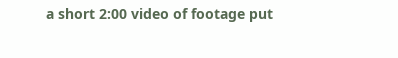a short 2:00 video of footage put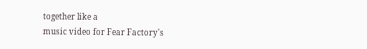together like a
music video for Fear Factory's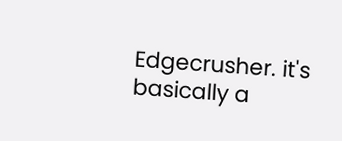Edgecrusher. it's
basically a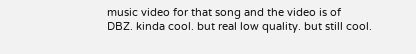music video for that song and the video is of
DBZ. kinda cool. but real low quality. but still cool.